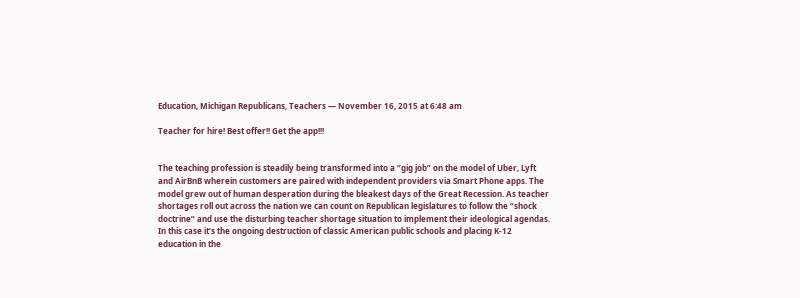Education, Michigan Republicans, Teachers — November 16, 2015 at 6:48 am

Teacher for hire! Best offer!! Get the app!!!


The teaching profession is steadily being transformed into a “gig job” on the model of Uber, Lyft and AirBnB wherein customers are paired with independent providers via Smart Phone apps. The model grew out of human desperation during the bleakest days of the Great Recession. As teacher shortages roll out across the nation we can count on Republican legislatures to follow the “shock doctrine” and use the disturbing teacher shortage situation to implement their ideological agendas. In this case it’s the ongoing destruction of classic American public schools and placing K-12 education in the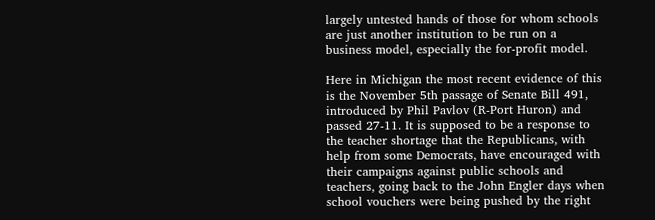largely untested hands of those for whom schools are just another institution to be run on a business model, especially the for-profit model.

Here in Michigan the most recent evidence of this is the November 5th passage of Senate Bill 491, introduced by Phil Pavlov (R-Port Huron) and passed 27-11. It is supposed to be a response to the teacher shortage that the Republicans, with help from some Democrats, have encouraged with their campaigns against public schools and teachers, going back to the John Engler days when school vouchers were being pushed by the right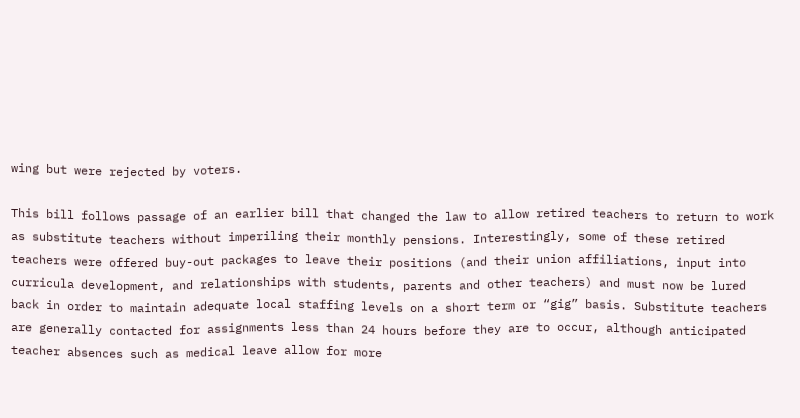wing but were rejected by voters.

This bill follows passage of an earlier bill that changed the law to allow retired teachers to return to work as substitute teachers without imperiling their monthly pensions. Interestingly, some of these retired teachers were offered buy-out packages to leave their positions (and their union affiliations, input into curricula development, and relationships with students, parents and other teachers) and must now be lured back in order to maintain adequate local staffing levels on a short term or “gig” basis. Substitute teachers are generally contacted for assignments less than 24 hours before they are to occur, although anticipated teacher absences such as medical leave allow for more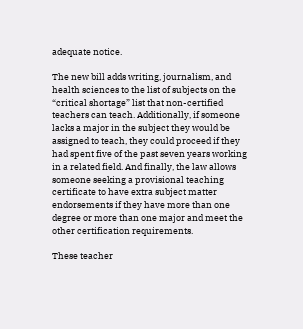adequate notice.

The new bill adds writing, journalism, and health sciences to the list of subjects on the “critical shortage” list that non-certified teachers can teach. Additionally, if someone lacks a major in the subject they would be assigned to teach, they could proceed if they had spent five of the past seven years working in a related field. And finally, the law allows someone seeking a provisional teaching certificate to have extra subject matter endorsements if they have more than one degree or more than one major and meet the other certification requirements.

These teacher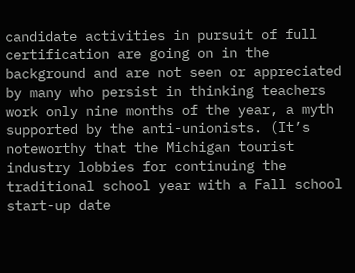candidate activities in pursuit of full certification are going on in the background and are not seen or appreciated by many who persist in thinking teachers work only nine months of the year, a myth supported by the anti-unionists. (It’s noteworthy that the Michigan tourist industry lobbies for continuing the traditional school year with a Fall school start-up date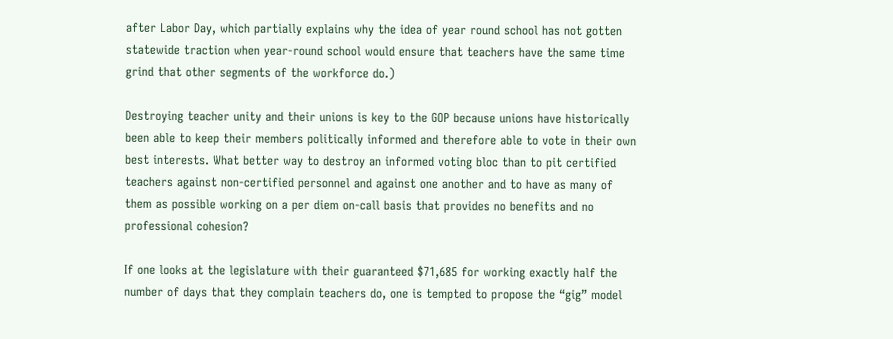after Labor Day, which partially explains why the idea of year round school has not gotten statewide traction when year-round school would ensure that teachers have the same time grind that other segments of the workforce do.)

Destroying teacher unity and their unions is key to the GOP because unions have historically been able to keep their members politically informed and therefore able to vote in their own best interests. What better way to destroy an informed voting bloc than to pit certified teachers against non-certified personnel and against one another and to have as many of them as possible working on a per diem on-call basis that provides no benefits and no professional cohesion?

If one looks at the legislature with their guaranteed $71,685 for working exactly half the number of days that they complain teachers do, one is tempted to propose the “gig” model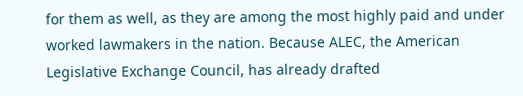for them as well, as they are among the most highly paid and under worked lawmakers in the nation. Because ALEC, the American Legislative Exchange Council, has already drafted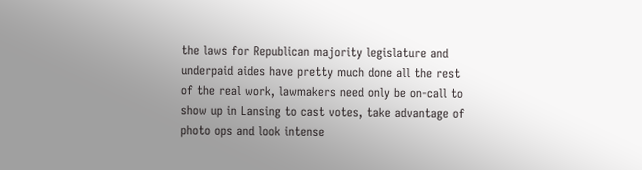the laws for Republican majority legislature and underpaid aides have pretty much done all the rest of the real work, lawmakers need only be on-call to show up in Lansing to cast votes, take advantage of photo ops and look intense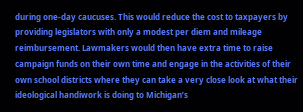during one-day caucuses. This would reduce the cost to taxpayers by providing legislators with only a modest per diem and mileage reimbursement. Lawmakers would then have extra time to raise campaign funds on their own time and engage in the activities of their own school districts where they can take a very close look at what their ideological handiwork is doing to Michigan’s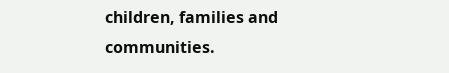children, families and communities.